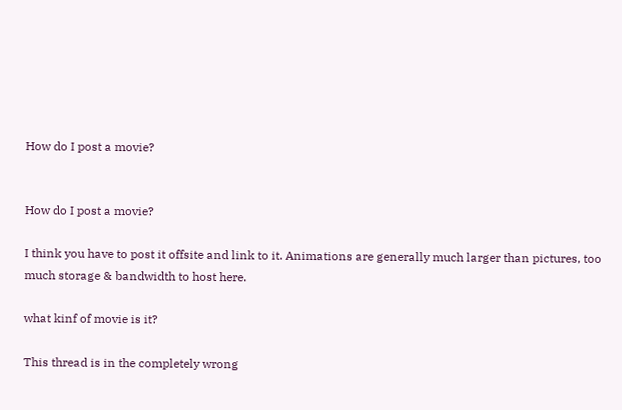How do I post a movie?


How do I post a movie?

I think you have to post it offsite and link to it. Animations are generally much larger than pictures, too much storage & bandwidth to host here.

what kinf of movie is it?

This thread is in the completely wrong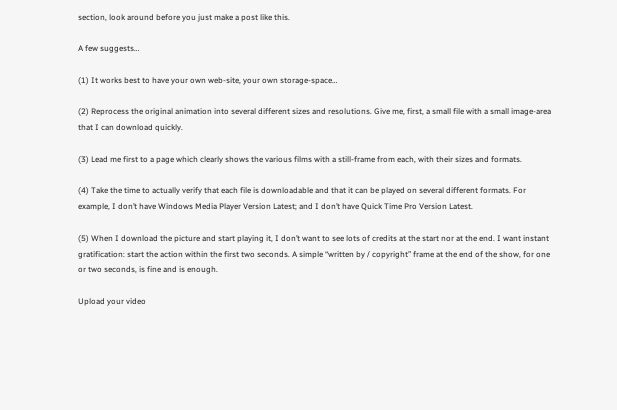section, look around before you just make a post like this.

A few suggests…

(1) It works best to have your own web-site, your own storage-space…

(2) Reprocess the original animation into several different sizes and resolutions. Give me, first, a small file with a small image-area that I can download quickly.

(3) Lead me first to a page which clearly shows the various films with a still-frame from each, with their sizes and formats.

(4) Take the time to actually verify that each file is downloadable and that it can be played on several different formats. For example, I don’t have Windows Media Player Version Latest; and I don’t have Quick Time Pro Version Latest.

(5) When I download the picture and start playing it, I don’t want to see lots of credits at the start nor at the end. I want instant gratification: start the action within the first two seconds. A simple “written by / copyright” frame at the end of the show, for one or two seconds, is fine and is enough.

Upload your video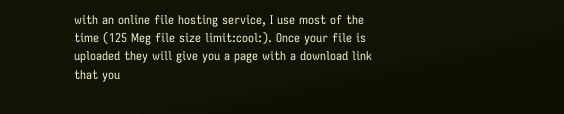with an online file hosting service, I use most of the time (125 Meg file size limit:cool:). Once your file is uploaded they will give you a page with a download link that you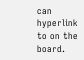can hyperlink to on the board.